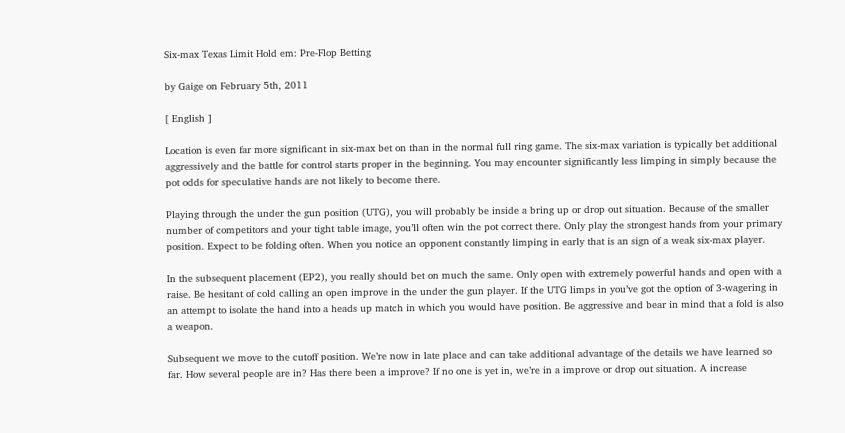Six-max Texas Limit Hold em: Pre-Flop Betting

by Gaige on February 5th, 2011

[ English ]

Location is even far more significant in six-max bet on than in the normal full ring game. The six-max variation is typically bet additional aggressively and the battle for control starts proper in the beginning. You may encounter significantly less limping in simply because the pot odds for speculative hands are not likely to become there.

Playing through the under the gun position (UTG), you will probably be inside a bring up or drop out situation. Because of the smaller number of competitors and your tight table image, you’ll often win the pot correct there. Only play the strongest hands from your primary position. Expect to be folding often. When you notice an opponent constantly limping in early that is an sign of a weak six-max player.

In the subsequent placement (EP2), you really should bet on much the same. Only open with extremely powerful hands and open with a raise. Be hesitant of cold calling an open improve in the under the gun player. If the UTG limps in you’ve got the option of 3-wagering in an attempt to isolate the hand into a heads up match in which you would have position. Be aggressive and bear in mind that a fold is also a weapon.

Subsequent we move to the cutoff position. We’re now in late place and can take additional advantage of the details we have learned so far. How several people are in? Has there been a improve? If no one is yet in, we’re in a improve or drop out situation. A increase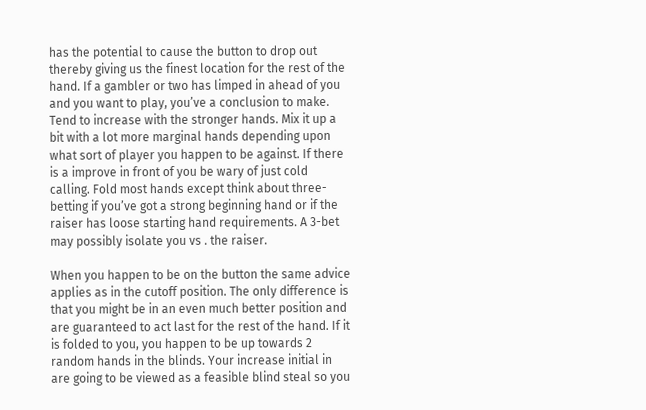has the potential to cause the button to drop out thereby giving us the finest location for the rest of the hand. If a gambler or two has limped in ahead of you and you want to play, you’ve a conclusion to make. Tend to increase with the stronger hands. Mix it up a bit with a lot more marginal hands depending upon what sort of player you happen to be against. If there is a improve in front of you be wary of just cold calling. Fold most hands except think about three-betting if you’ve got a strong beginning hand or if the raiser has loose starting hand requirements. A 3-bet may possibly isolate you vs . the raiser.

When you happen to be on the button the same advice applies as in the cutoff position. The only difference is that you might be in an even much better position and are guaranteed to act last for the rest of the hand. If it is folded to you, you happen to be up towards 2 random hands in the blinds. Your increase initial in are going to be viewed as a feasible blind steal so you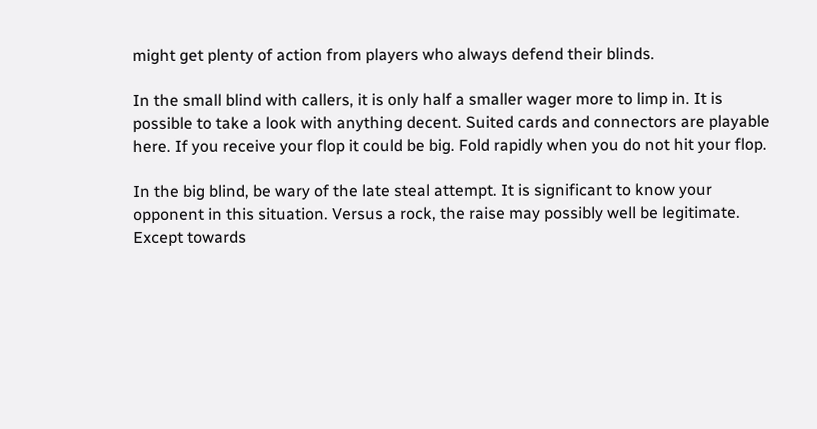might get plenty of action from players who always defend their blinds.

In the small blind with callers, it is only half a smaller wager more to limp in. It is possible to take a look with anything decent. Suited cards and connectors are playable here. If you receive your flop it could be big. Fold rapidly when you do not hit your flop.

In the big blind, be wary of the late steal attempt. It is significant to know your opponent in this situation. Versus a rock, the raise may possibly well be legitimate. Except towards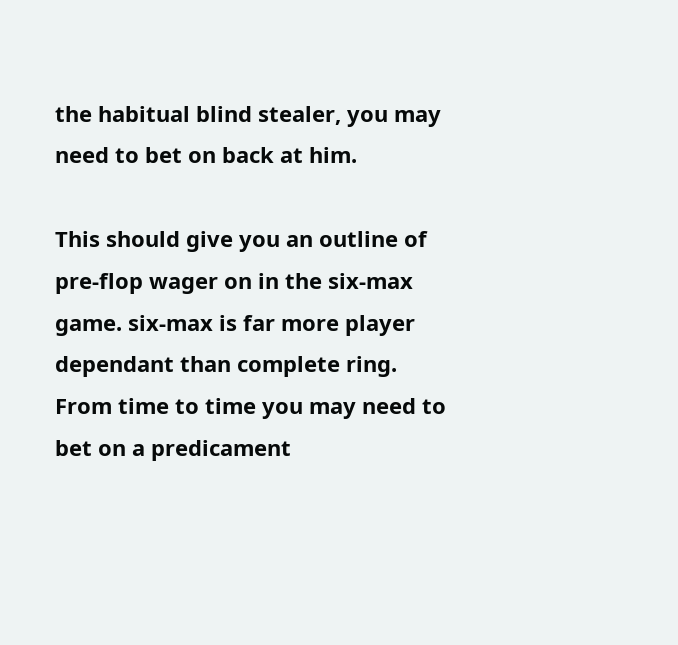the habitual blind stealer, you may need to bet on back at him.

This should give you an outline of pre-flop wager on in the six-max game. six-max is far more player dependant than complete ring. From time to time you may need to bet on a predicament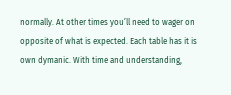normally. At other times you’ll need to wager on opposite of what is expected. Each table has it is own dymanic. With time and understanding,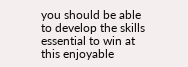you should be able to develop the skills essential to win at this enjoyable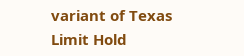variant of Texas Limit Hold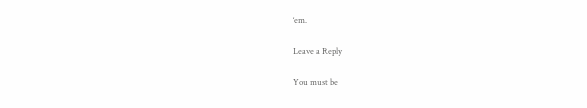‘em.

Leave a Reply

You must be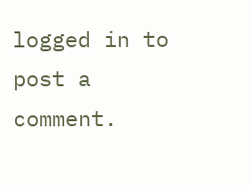logged in to post a comment.